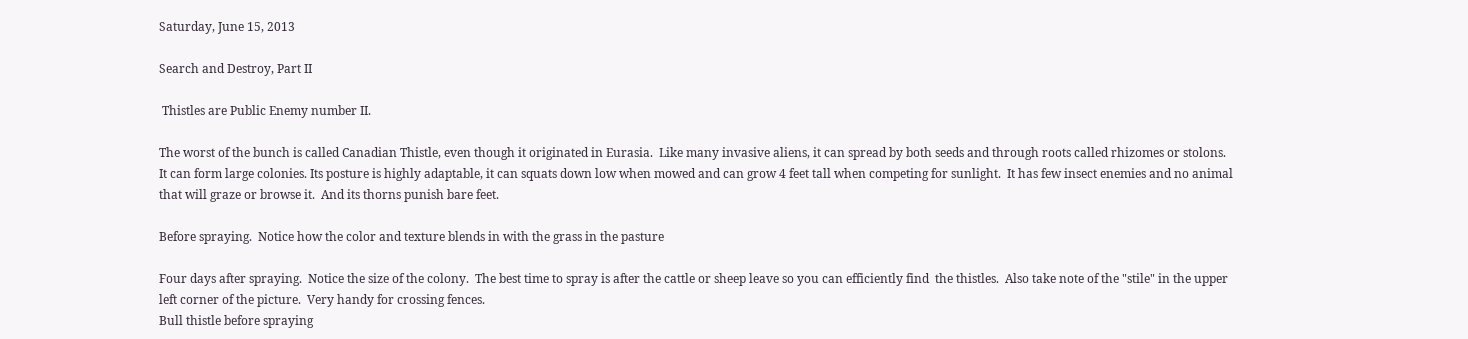Saturday, June 15, 2013

Search and Destroy, Part II

 Thistles are Public Enemy number II.

The worst of the bunch is called Canadian Thistle, even though it originated in Eurasia.  Like many invasive aliens, it can spread by both seeds and through roots called rhizomes or stolons.  It can form large colonies. Its posture is highly adaptable, it can squats down low when mowed and can grow 4 feet tall when competing for sunlight.  It has few insect enemies and no animal that will graze or browse it.  And its thorns punish bare feet.

Before spraying.  Notice how the color and texture blends in with the grass in the pasture

Four days after spraying.  Notice the size of the colony.  The best time to spray is after the cattle or sheep leave so you can efficiently find  the thistles.  Also take note of the "stile" in the upper left corner of the picture.  Very handy for crossing fences.
Bull thistle before spraying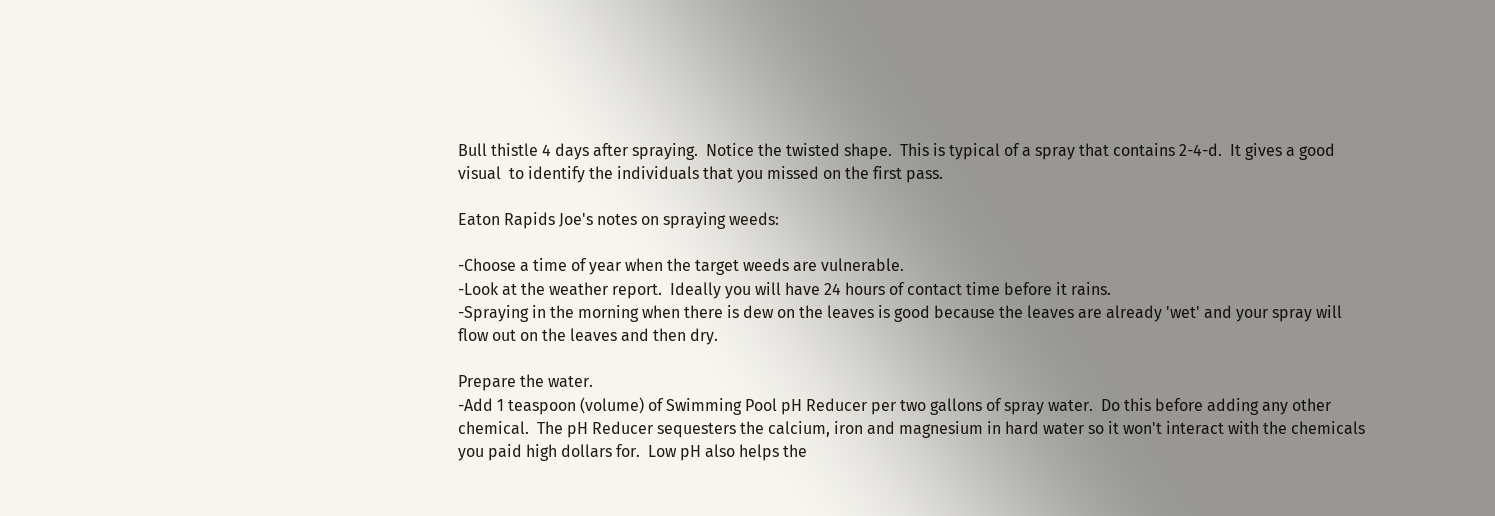Bull thistle 4 days after spraying.  Notice the twisted shape.  This is typical of a spray that contains 2-4-d.  It gives a good visual  to identify the individuals that you missed on the first pass.

Eaton Rapids Joe's notes on spraying weeds:

-Choose a time of year when the target weeds are vulnerable.
-Look at the weather report.  Ideally you will have 24 hours of contact time before it rains.
-Spraying in the morning when there is dew on the leaves is good because the leaves are already 'wet' and your spray will flow out on the leaves and then dry.

Prepare the water.
-Add 1 teaspoon (volume) of Swimming Pool pH Reducer per two gallons of spray water.  Do this before adding any other chemical.  The pH Reducer sequesters the calcium, iron and magnesium in hard water so it won't interact with the chemicals you paid high dollars for.  Low pH also helps the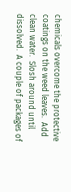chemicals overcome the protective coatings on the weed leaves.  Add clean water.  Slosh around until dissolved.  A couple of packages of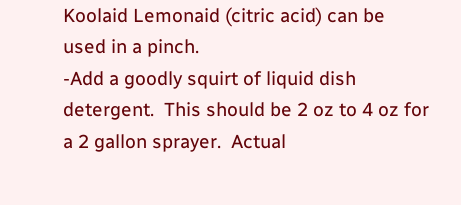Koolaid Lemonaid (citric acid) can be used in a pinch.
-Add a goodly squirt of liquid dish detergent.  This should be 2 oz to 4 oz for a 2 gallon sprayer.  Actual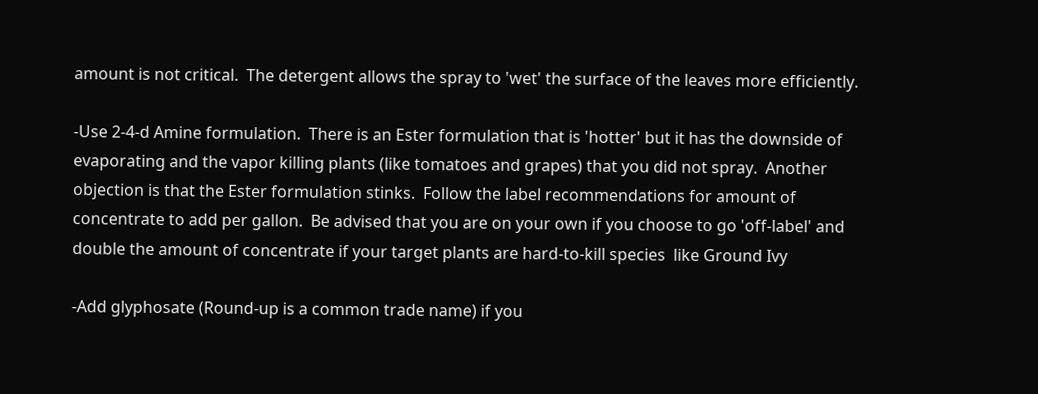amount is not critical.  The detergent allows the spray to 'wet' the surface of the leaves more efficiently.

-Use 2-4-d Amine formulation.  There is an Ester formulation that is 'hotter' but it has the downside of evaporating and the vapor killing plants (like tomatoes and grapes) that you did not spray.  Another objection is that the Ester formulation stinks.  Follow the label recommendations for amount of concentrate to add per gallon.  Be advised that you are on your own if you choose to go 'off-label' and double the amount of concentrate if your target plants are hard-to-kill species  like Ground Ivy

-Add glyphosate (Round-up is a common trade name) if you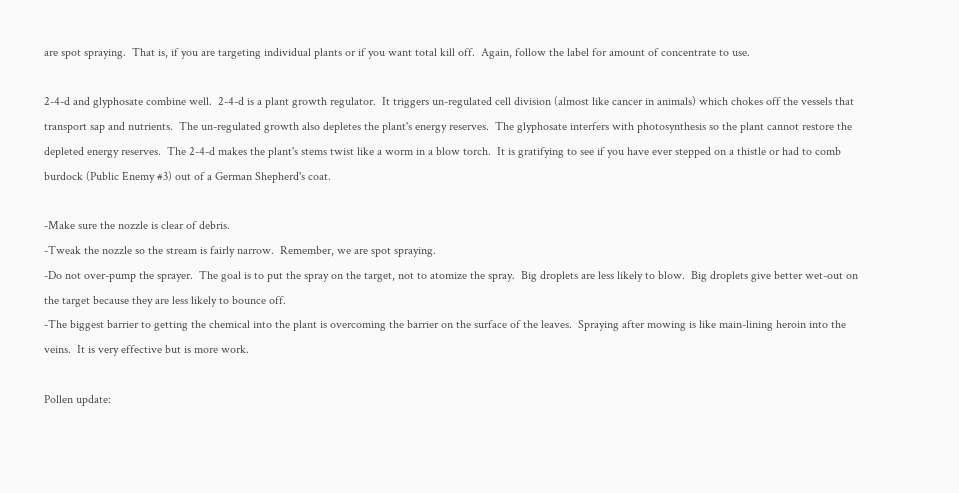are spot spraying.  That is, if you are targeting individual plants or if you want total kill off.  Again, follow the label for amount of concentrate to use.

2-4-d and glyphosate combine well.  2-4-d is a plant growth regulator.  It triggers un-regulated cell division (almost like cancer in animals) which chokes off the vessels that transport sap and nutrients.  The un-regulated growth also depletes the plant's energy reserves.  The glyphosate interfers with photosynthesis so the plant cannot restore the depleted energy reserves.  The 2-4-d makes the plant's stems twist like a worm in a blow torch.  It is gratifying to see if you have ever stepped on a thistle or had to comb burdock (Public Enemy #3) out of a German Shepherd's coat.

-Make sure the nozzle is clear of debris.
-Tweak the nozzle so the stream is fairly narrow.  Remember, we are spot spraying.
-Do not over-pump the sprayer.  The goal is to put the spray on the target, not to atomize the spray.  Big droplets are less likely to blow.  Big droplets give better wet-out on the target because they are less likely to bounce off.
-The biggest barrier to getting the chemical into the plant is overcoming the barrier on the surface of the leaves.  Spraying after mowing is like main-lining heroin into the veins.  It is very effective but is more work.

Pollen update: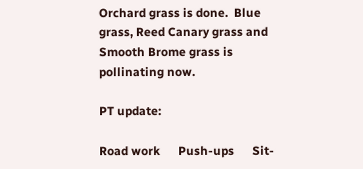Orchard grass is done.  Blue grass, Reed Canary grass and Smooth Brome grass is pollinating now.

PT update:

Road work      Push-ups      Sit-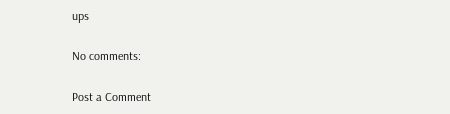ups

No comments:

Post a Comment